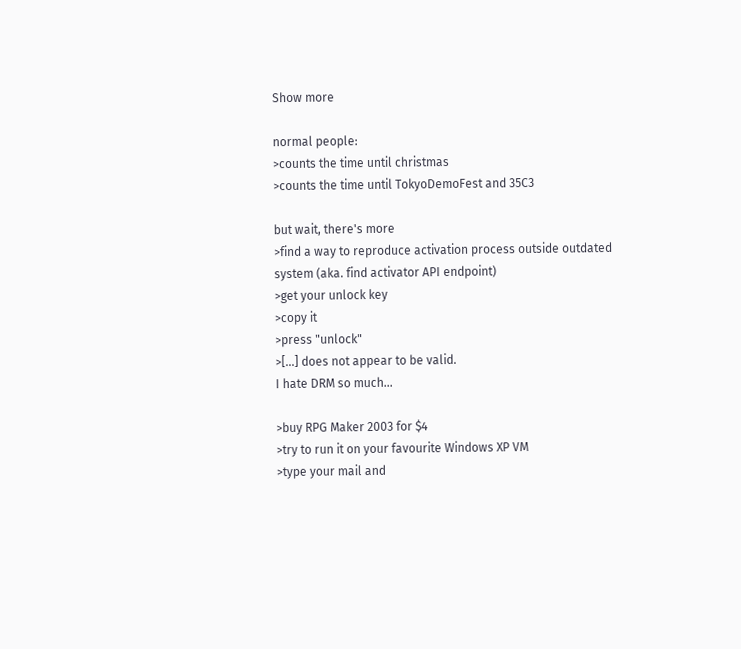Show more

normal people:
>counts the time until christmas
>counts the time until TokyoDemoFest and 35C3

but wait, there's more
>find a way to reproduce activation process outside outdated system (aka. find activator API endpoint)
>get your unlock key
>copy it
>press "unlock"
>[...] does not appear to be valid.
I hate DRM so much...

>buy RPG Maker 2003 for $4
>try to run it on your favourite Windows XP VM
>type your mail and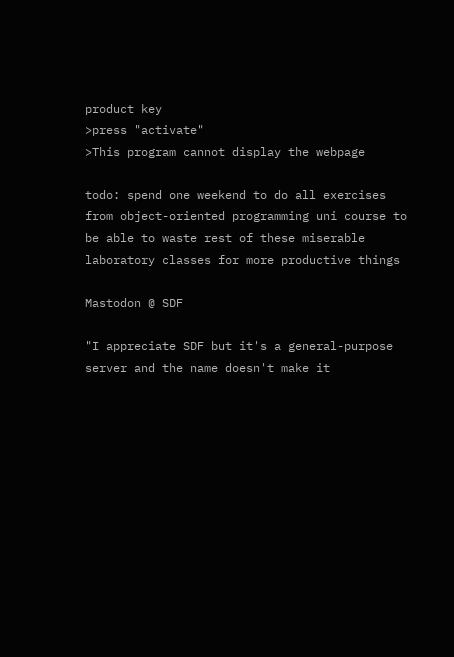product key
>press "activate"
>This program cannot display the webpage

todo: spend one weekend to do all exercises from object-oriented programming uni course to be able to waste rest of these miserable laboratory classes for more productive things

Mastodon @ SDF

"I appreciate SDF but it's a general-purpose server and the name doesn't make it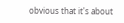obvious that it's about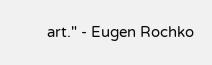art." - Eugen Rochko